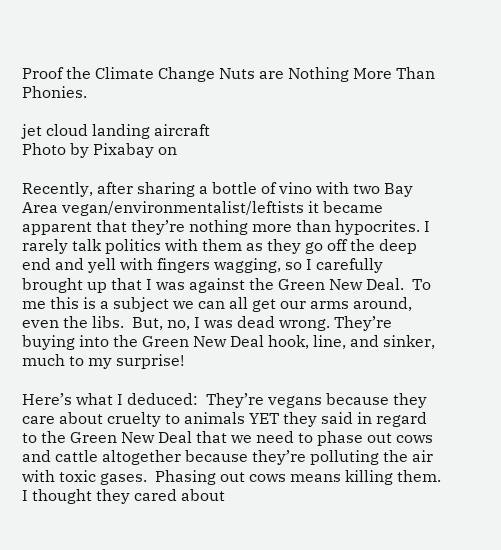Proof the Climate Change Nuts are Nothing More Than Phonies.

jet cloud landing aircraft
Photo by Pixabay on

Recently, after sharing a bottle of vino with two Bay Area vegan/environmentalist/leftists it became apparent that they’re nothing more than hypocrites. I rarely talk politics with them as they go off the deep end and yell with fingers wagging, so I carefully brought up that I was against the Green New Deal.  To me this is a subject we can all get our arms around, even the libs.  But, no, I was dead wrong. They’re buying into the Green New Deal hook, line, and sinker, much to my surprise!

Here’s what I deduced:  They’re vegans because they care about cruelty to animals YET they said in regard to the Green New Deal that we need to phase out cows and cattle altogether because they’re polluting the air with toxic gases.  Phasing out cows means killing them.  I thought they cared about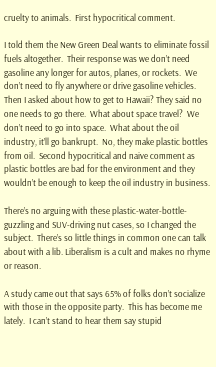cruelty to animals.  First hypocritical comment.

I told them the New Green Deal wants to eliminate fossil fuels altogether.  Their response was we don’t need gasoline any longer for autos, planes, or rockets.  We don’t need to fly anywhere or drive gasoline vehicles.  Then I asked about how to get to Hawaii? They said no one needs to go there.  What about space travel?  We don’t need to go into space.  What about the oil industry, it’ll go bankrupt.  No, they make plastic bottles from oil.  Second hypocritical and naive comment as plastic bottles are bad for the environment and they wouldn’t be enough to keep the oil industry in business.

There’s no arguing with these plastic-water-bottle-guzzling and SUV-driving nut cases, so I changed the subject.  There’s so little things in common one can talk about with a lib. Liberalism is a cult and makes no rhyme or reason.

A study came out that says 65% of folks don’t socialize with those in the opposite party.  This has become me lately.  I can’t stand to hear them say stupid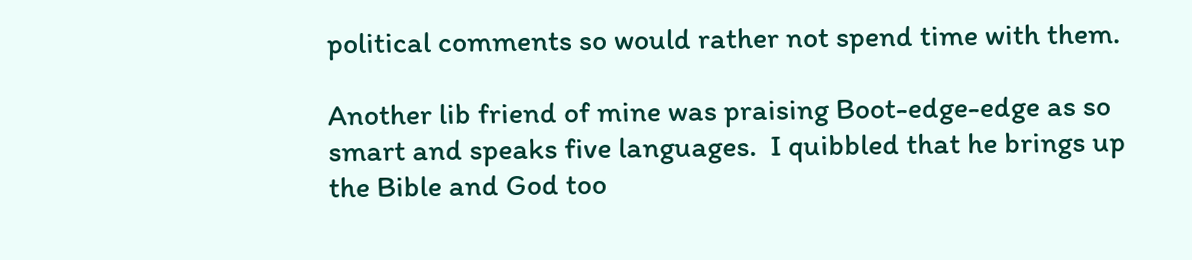political comments so would rather not spend time with them.

Another lib friend of mine was praising Boot-edge-edge as so smart and speaks five languages.  I quibbled that he brings up the Bible and God too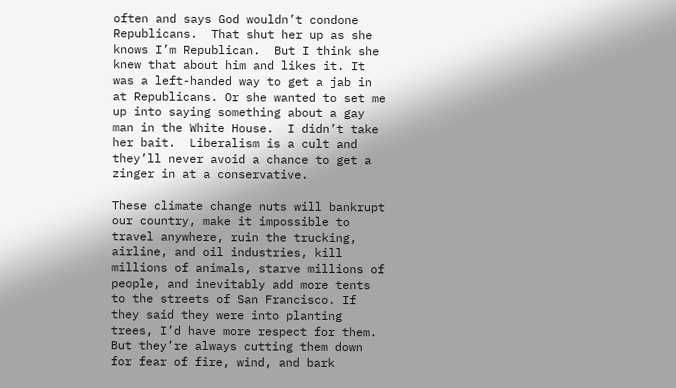often and says God wouldn’t condone Republicans.  That shut her up as she knows I’m Republican.  But I think she knew that about him and likes it. It was a left-handed way to get a jab in at Republicans. Or she wanted to set me up into saying something about a gay man in the White House.  I didn’t take her bait.  Liberalism is a cult and they’ll never avoid a chance to get a zinger in at a conservative.

These climate change nuts will bankrupt our country, make it impossible to travel anywhere, ruin the trucking, airline, and oil industries, kill millions of animals, starve millions of people, and inevitably add more tents to the streets of San Francisco. If they said they were into planting trees, I’d have more respect for them.  But they’re always cutting them down for fear of fire, wind, and bark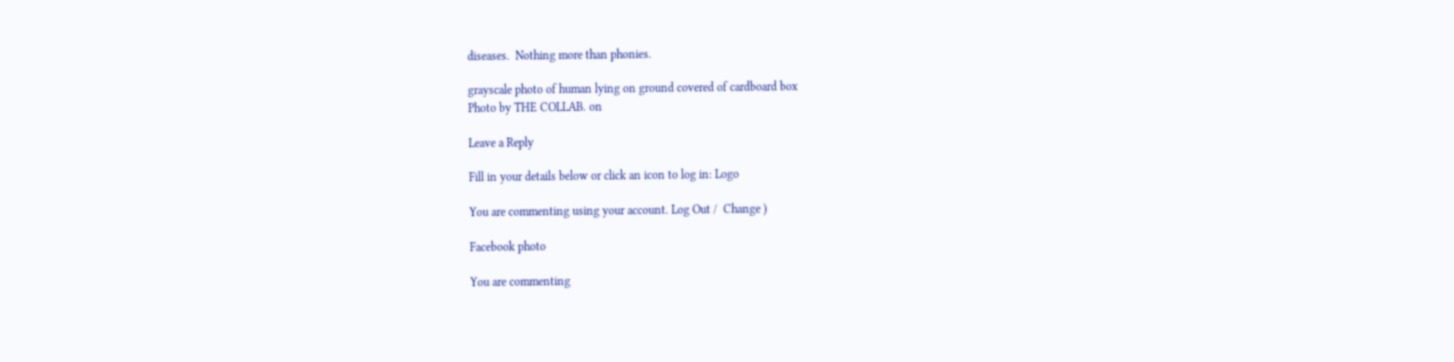diseases.  Nothing more than phonies.

grayscale photo of human lying on ground covered of cardboard box
Photo by THE COLLAB. on

Leave a Reply

Fill in your details below or click an icon to log in: Logo

You are commenting using your account. Log Out /  Change )

Facebook photo

You are commenting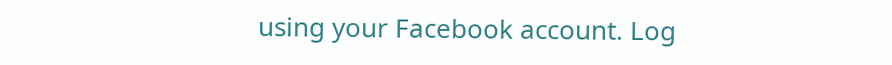using your Facebook account. Log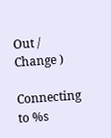Out /  Change )

Connecting to %s